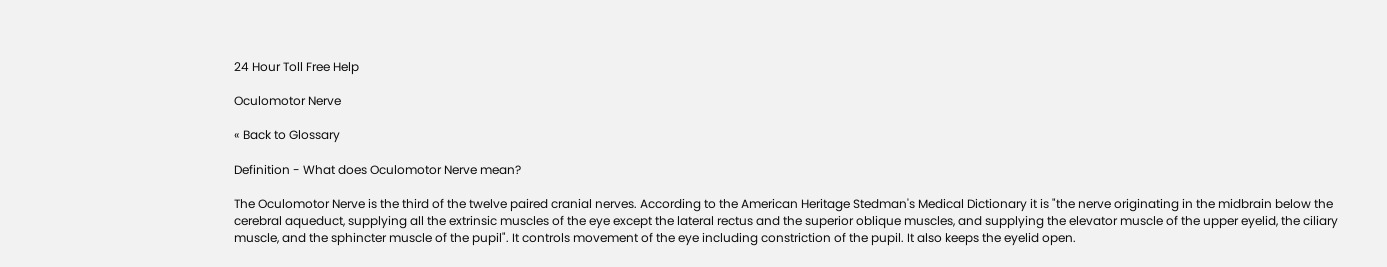24 Hour Toll Free Help

Oculomotor Nerve

« Back to Glossary

Definition - What does Oculomotor Nerve mean?

The Oculomotor Nerve is the third of the twelve paired cranial nerves. According to the American Heritage Stedman's Medical Dictionary it is "the nerve originating in the midbrain below the cerebral aqueduct, supplying all the extrinsic muscles of the eye except the lateral rectus and the superior oblique muscles, and supplying the elevator muscle of the upper eyelid, the ciliary muscle, and the sphincter muscle of the pupil". It controls movement of the eye including constriction of the pupil. It also keeps the eyelid open.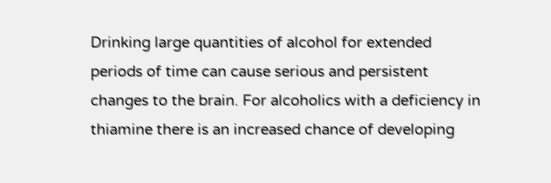Drinking large quantities of alcohol for extended periods of time can cause serious and persistent changes to the brain. For alcoholics with a deficiency in thiamine there is an increased chance of developing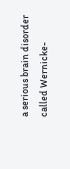a serious brain disorder called Wernicke-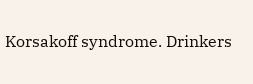Korsakoff syndrome. Drinkers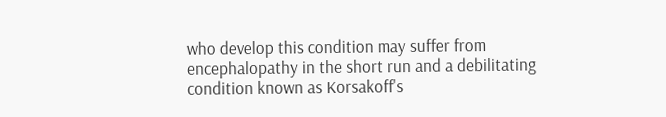who develop this condition may suffer from encephalopathy in the short run and a debilitating condition known as Korsakoff's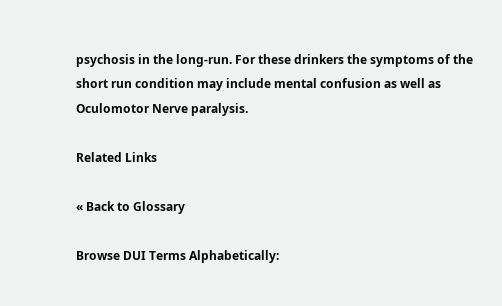psychosis in the long-run. For these drinkers the symptoms of the short run condition may include mental confusion as well as Oculomotor Nerve paralysis.

Related Links

« Back to Glossary

Browse DUI Terms Alphabetically: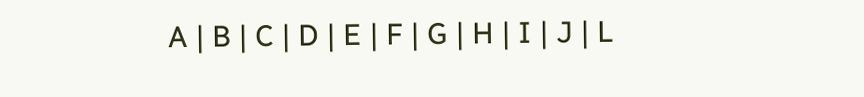A | B | C | D | E | F | G | H | I | J | L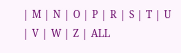| M | N | O | P | R | S | T | U | V | W | Z | ALL